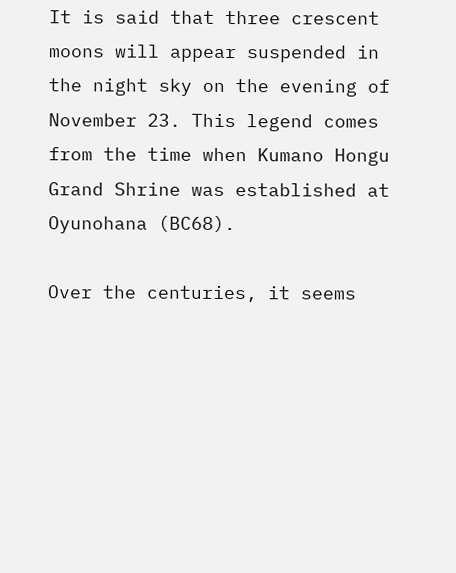It is said that three crescent moons will appear suspended in the night sky on the evening of November 23. This legend comes from the time when Kumano Hongu Grand Shrine was established at Oyunohana (BC68).

Over the centuries, it seems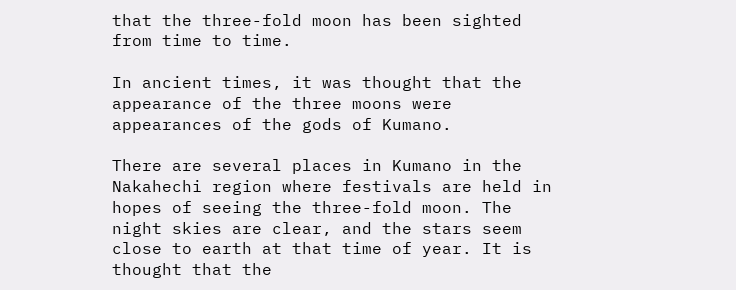that the three-fold moon has been sighted from time to time.

In ancient times, it was thought that the appearance of the three moons were appearances of the gods of Kumano.

There are several places in Kumano in the Nakahechi region where festivals are held in hopes of seeing the three-fold moon. The night skies are clear, and the stars seem close to earth at that time of year. It is thought that the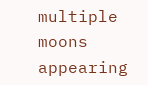multiple moons appearing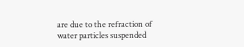are due to the refraction of water particles suspended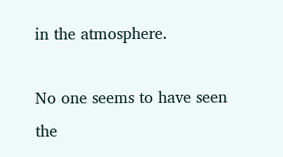in the atmosphere.

No one seems to have seen the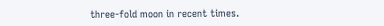three-fold moon in recent times.